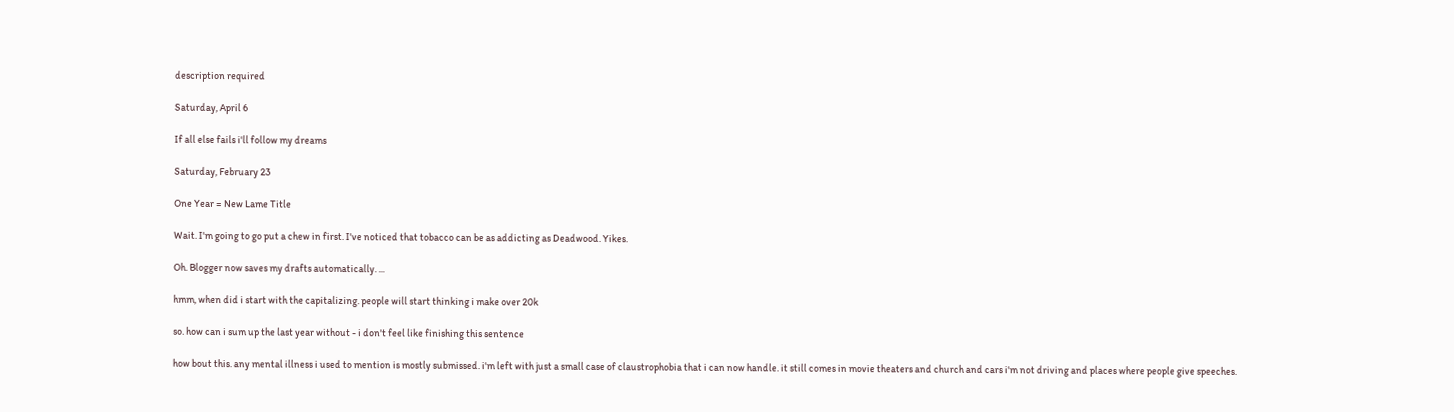description required

Saturday, April 6

If all else fails i'll follow my dreams

Saturday, February 23

One Year = New Lame Title

Wait. I'm going to go put a chew in first. I've noticed that tobacco can be as addicting as Deadwood. Yikes.

Oh. Blogger now saves my drafts automatically. ...

hmm, when did i start with the capitalizing. people will start thinking i make over 20k

so. how can i sum up the last year without - i don't feel like finishing this sentence

how bout this. any mental illness i used to mention is mostly submissed. i'm left with just a small case of claustrophobia that i can now handle. it still comes in movie theaters and church and cars i'm not driving and places where people give speeches.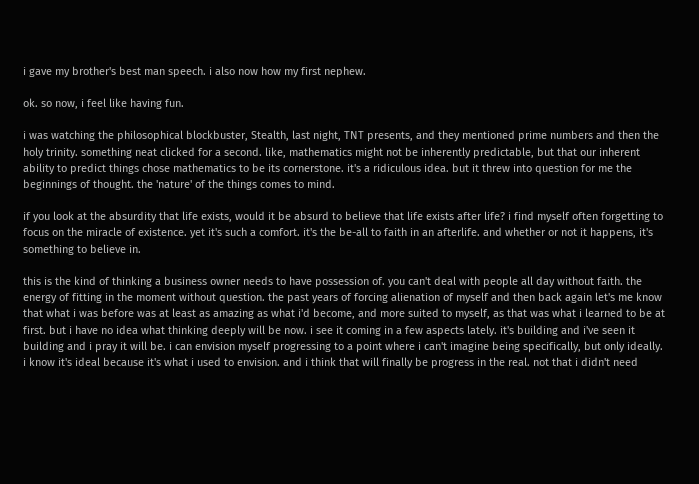i gave my brother's best man speech. i also now how my first nephew.

ok. so now, i feel like having fun.

i was watching the philosophical blockbuster, Stealth, last night, TNT presents, and they mentioned prime numbers and then the holy trinity. something neat clicked for a second. like, mathematics might not be inherently predictable, but that our inherent ability to predict things chose mathematics to be its cornerstone. it's a ridiculous idea. but it threw into question for me the beginnings of thought. the 'nature' of the things comes to mind.

if you look at the absurdity that life exists, would it be absurd to believe that life exists after life? i find myself often forgetting to focus on the miracle of existence. yet it's such a comfort. it's the be-all to faith in an afterlife. and whether or not it happens, it's something to believe in.

this is the kind of thinking a business owner needs to have possession of. you can't deal with people all day without faith. the energy of fitting in the moment without question. the past years of forcing alienation of myself and then back again let's me know that what i was before was at least as amazing as what i'd become, and more suited to myself, as that was what i learned to be at first. but i have no idea what thinking deeply will be now. i see it coming in a few aspects lately. it's building and i've seen it building and i pray it will be. i can envision myself progressing to a point where i can't imagine being specifically, but only ideally. i know it's ideal because it's what i used to envision. and i think that will finally be progress in the real. not that i didn't need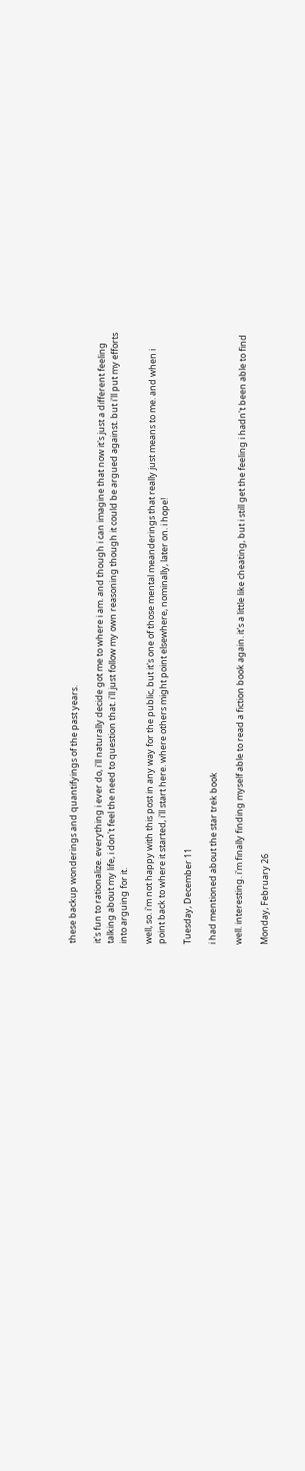these backup wonderings and quantifyings of the past years.

it's fun to rationalize. everything i ever do, i'll naturally decide got me to where i am. and though i can imagine that now it's just a different feeling talking about my life, i don't feel the need to question that. i'll just follow my own reasoning though it could be argued against. but i'll put my efforts into arguing for it.

well, so. i'm not happy with this post in any way for the public, but it's one of those mental meanderings that really just means to me. and when i point back to where it started, i'll start here. where others might point elsewhere, nominally, later on. i hope!

Tuesday, December 11

i had mentioned about the star trek book

well. interesting. i'm finally finding myself able to read a fiction book again. it's a little like cheating, but i still get the feeling i hadn't been able to find

Monday, February 26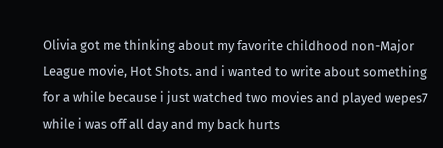Olivia got me thinking about my favorite childhood non-Major League movie, Hot Shots. and i wanted to write about something for a while because i just watched two movies and played wepes7 while i was off all day and my back hurts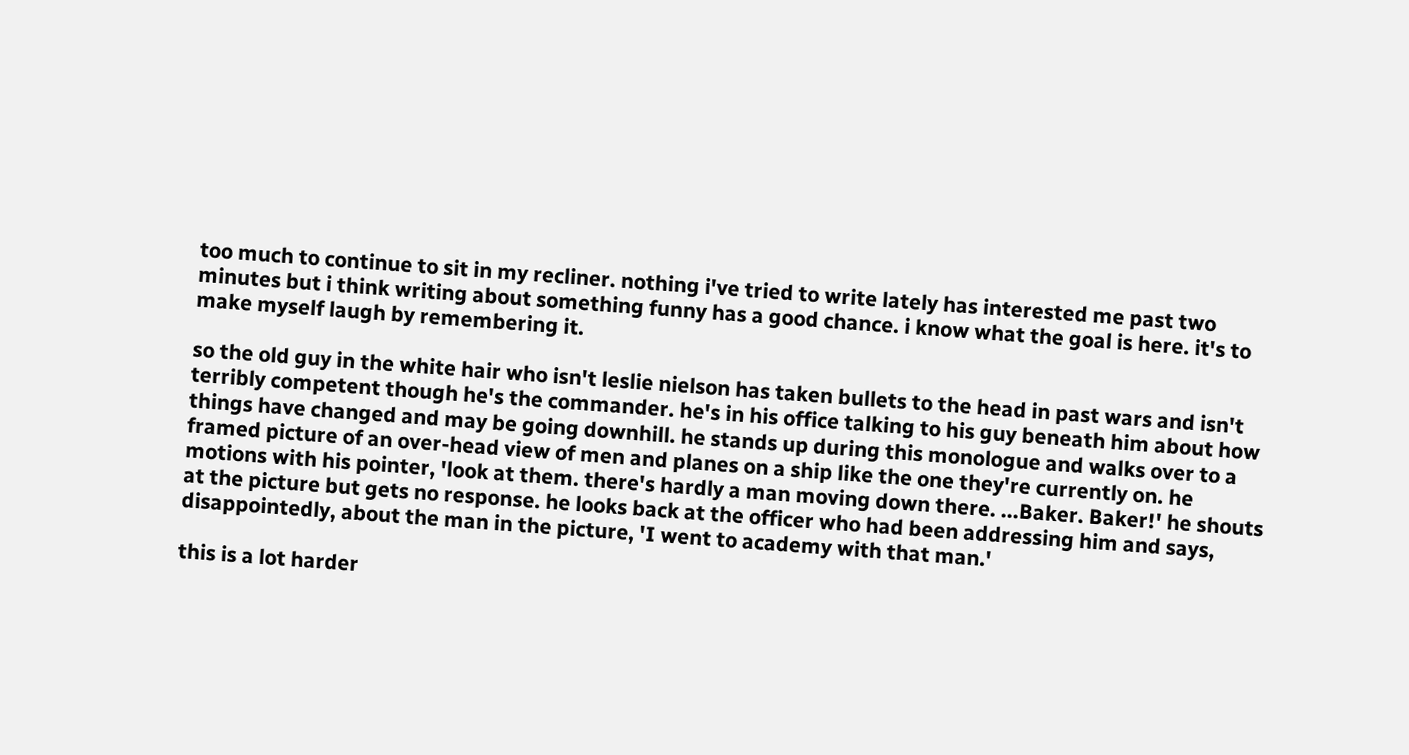too much to continue to sit in my recliner. nothing i've tried to write lately has interested me past two minutes but i think writing about something funny has a good chance. i know what the goal is here. it's to make myself laugh by remembering it.

so the old guy in the white hair who isn't leslie nielson has taken bullets to the head in past wars and isn't terribly competent though he's the commander. he's in his office talking to his guy beneath him about how things have changed and may be going downhill. he stands up during this monologue and walks over to a framed picture of an over-head view of men and planes on a ship like the one they're currently on. he motions with his pointer, 'look at them. there's hardly a man moving down there. ...Baker. Baker!' he shouts at the picture but gets no response. he looks back at the officer who had been addressing him and says, disappointedly, about the man in the picture, 'I went to academy with that man.'

this is a lot harder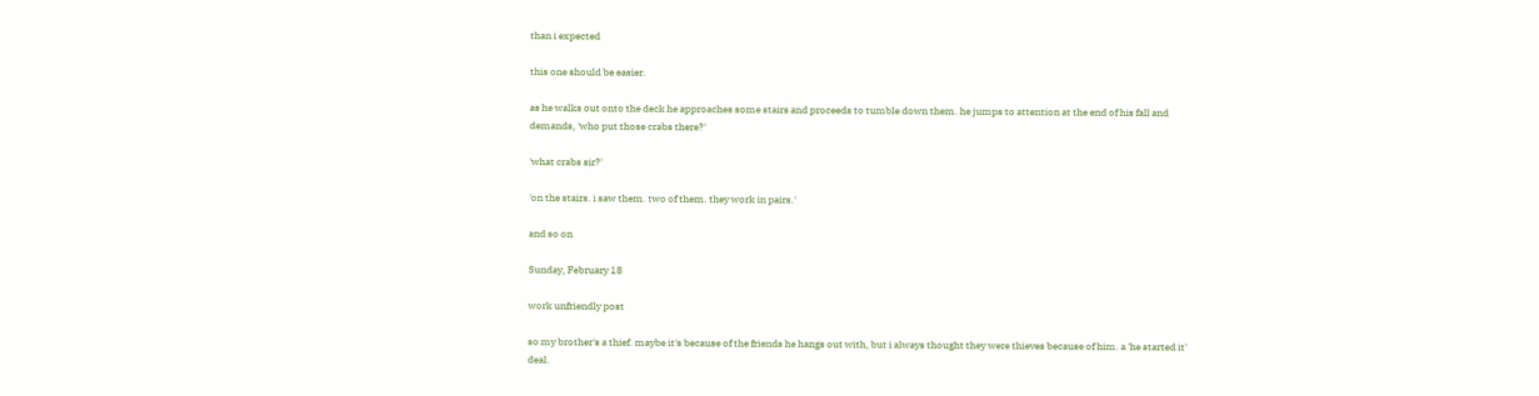than i expected

this one should be easier.

as he walks out onto the deck he approaches some stairs and proceeds to tumble down them. he jumps to attention at the end of his fall and demands, 'who put those crabs there?'

'what crabs sir?'

'on the stairs. i saw them. two of them. they work in pairs.'

and so on

Sunday, February 18

work unfriendly post

so my brother's a thief. maybe it's because of the friends he hangs out with, but i always thought they were thieves because of him. a 'he started it' deal.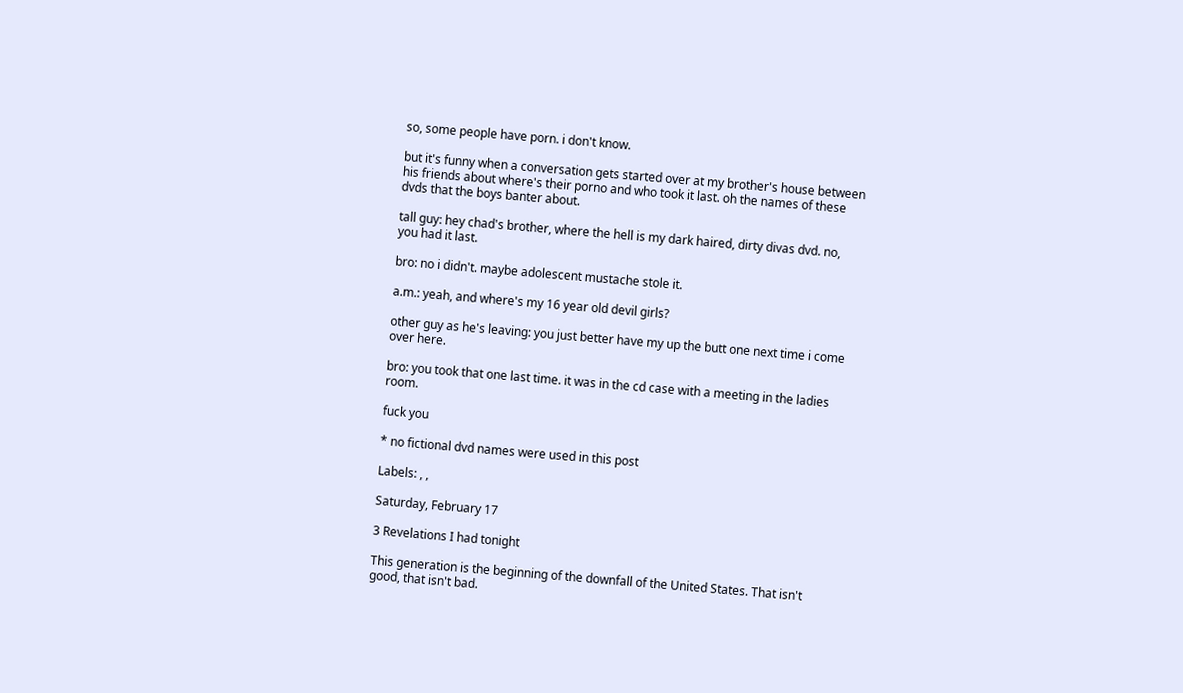so, some people have porn. i don't know.

but it's funny when a conversation gets started over at my brother's house between his friends about where's their porno and who took it last. oh the names of these dvds that the boys banter about.

tall guy: hey chad's brother, where the hell is my dark haired, dirty divas dvd. no, you had it last.

bro: no i didn't. maybe adolescent mustache stole it.

a.m.: yeah, and where's my 16 year old devil girls?

other guy as he's leaving: you just better have my up the butt one next time i come over here.

bro: you took that one last time. it was in the cd case with a meeting in the ladies room.

fuck you

* no fictional dvd names were used in this post

Labels: , ,

Saturday, February 17

3 Revelations I had tonight

This generation is the beginning of the downfall of the United States. That isn't good, that isn't bad.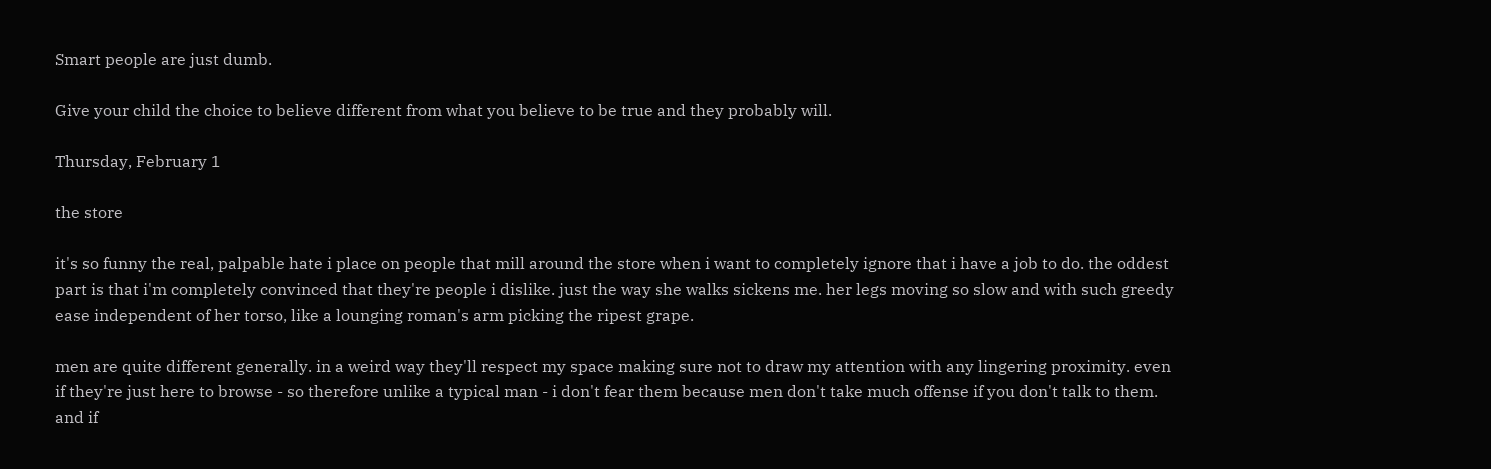Smart people are just dumb.

Give your child the choice to believe different from what you believe to be true and they probably will.

Thursday, February 1

the store

it's so funny the real, palpable hate i place on people that mill around the store when i want to completely ignore that i have a job to do. the oddest part is that i'm completely convinced that they're people i dislike. just the way she walks sickens me. her legs moving so slow and with such greedy ease independent of her torso, like a lounging roman's arm picking the ripest grape.

men are quite different generally. in a weird way they'll respect my space making sure not to draw my attention with any lingering proximity. even if they're just here to browse - so therefore unlike a typical man - i don't fear them because men don't take much offense if you don't talk to them. and if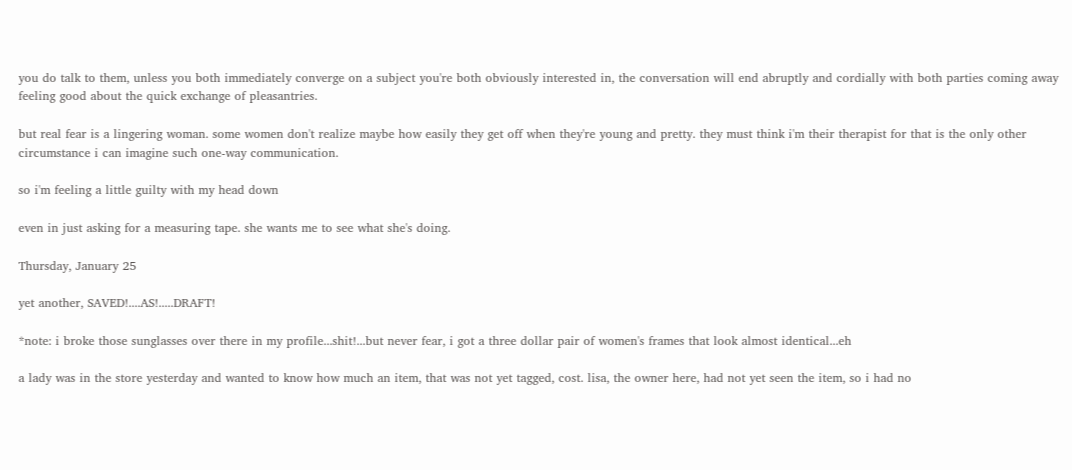you do talk to them, unless you both immediately converge on a subject you're both obviously interested in, the conversation will end abruptly and cordially with both parties coming away feeling good about the quick exchange of pleasantries.

but real fear is a lingering woman. some women don't realize maybe how easily they get off when they're young and pretty. they must think i'm their therapist for that is the only other circumstance i can imagine such one-way communication.

so i'm feeling a little guilty with my head down

even in just asking for a measuring tape. she wants me to see what she's doing.

Thursday, January 25

yet another, SAVED!....AS!.....DRAFT!

*note: i broke those sunglasses over there in my profile...shit!...but never fear, i got a three dollar pair of women's frames that look almost identical...eh

a lady was in the store yesterday and wanted to know how much an item, that was not yet tagged, cost. lisa, the owner here, had not yet seen the item, so i had no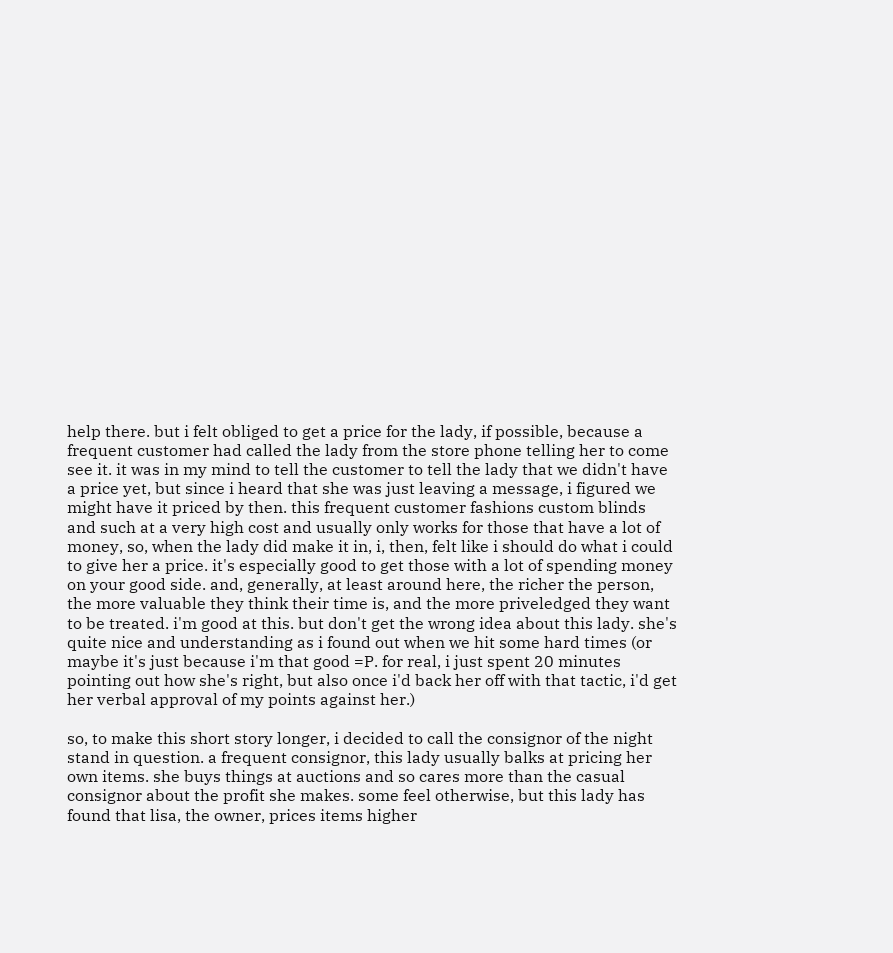help there. but i felt obliged to get a price for the lady, if possible, because a frequent customer had called the lady from the store phone telling her to come see it. it was in my mind to tell the customer to tell the lady that we didn't have a price yet, but since i heard that she was just leaving a message, i figured we might have it priced by then. this frequent customer fashions custom blinds and such at a very high cost and usually only works for those that have a lot of money, so, when the lady did make it in, i, then, felt like i should do what i could to give her a price. it's especially good to get those with a lot of spending money on your good side. and, generally, at least around here, the richer the person, the more valuable they think their time is, and the more priveledged they want to be treated. i'm good at this. but don't get the wrong idea about this lady. she's quite nice and understanding as i found out when we hit some hard times (or maybe it's just because i'm that good =P. for real, i just spent 20 minutes pointing out how she's right, but also once i'd back her off with that tactic, i'd get her verbal approval of my points against her.)

so, to make this short story longer, i decided to call the consignor of the night stand in question. a frequent consignor, this lady usually balks at pricing her own items. she buys things at auctions and so cares more than the casual consignor about the profit she makes. some feel otherwise, but this lady has found that lisa, the owner, prices items higher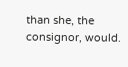than she, the consignor, would.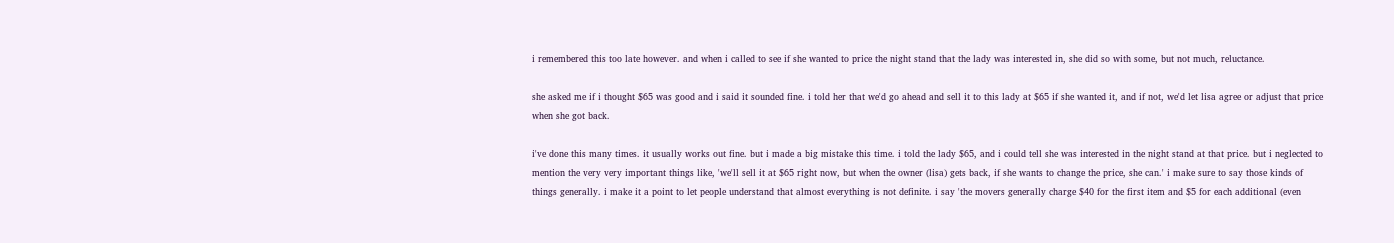i remembered this too late however. and when i called to see if she wanted to price the night stand that the lady was interested in, she did so with some, but not much, reluctance.

she asked me if i thought $65 was good and i said it sounded fine. i told her that we'd go ahead and sell it to this lady at $65 if she wanted it, and if not, we'd let lisa agree or adjust that price when she got back.

i've done this many times. it usually works out fine. but i made a big mistake this time. i told the lady $65, and i could tell she was interested in the night stand at that price. but i neglected to mention the very very important things like, 'we'll sell it at $65 right now, but when the owner (lisa) gets back, if she wants to change the price, she can.' i make sure to say those kinds of things generally. i make it a point to let people understand that almost everything is not definite. i say 'the movers generally charge $40 for the first item and $5 for each additional (even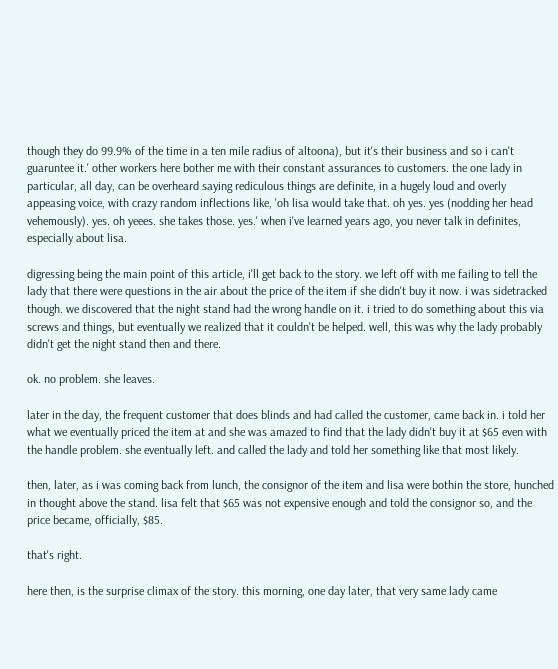though they do 99.9% of the time in a ten mile radius of altoona), but it's their business and so i can't guaruntee it.' other workers here bother me with their constant assurances to customers. the one lady in particular, all day, can be overheard saying rediculous things are definite, in a hugely loud and overly appeasing voice, with crazy random inflections like, 'oh lisa would take that. oh yes. yes (nodding her head vehemously). yes. oh yeees. she takes those. yes.' when i've learned years ago, you never talk in definites, especially about lisa.

digressing being the main point of this article, i'll get back to the story. we left off with me failing to tell the lady that there were questions in the air about the price of the item if she didn't buy it now. i was sidetracked though. we discovered that the night stand had the wrong handle on it. i tried to do something about this via screws and things, but eventually we realized that it couldn't be helped. well, this was why the lady probably didn't get the night stand then and there.

ok. no problem. she leaves.

later in the day, the frequent customer that does blinds and had called the customer, came back in. i told her what we eventually priced the item at and she was amazed to find that the lady didn't buy it at $65 even with the handle problem. she eventually left. and called the lady and told her something like that most likely.

then, later, as i was coming back from lunch, the consignor of the item and lisa were bothin the store, hunched in thought above the stand. lisa felt that $65 was not expensive enough and told the consignor so, and the price became, officially, $85.

that's right.

here then, is the surprise climax of the story. this morning, one day later, that very same lady came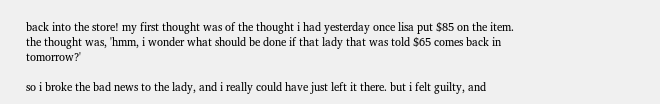back into the store! my first thought was of the thought i had yesterday once lisa put $85 on the item. the thought was, 'hmm, i wonder what should be done if that lady that was told $65 comes back in tomorrow?'

so i broke the bad news to the lady, and i really could have just left it there. but i felt guilty, and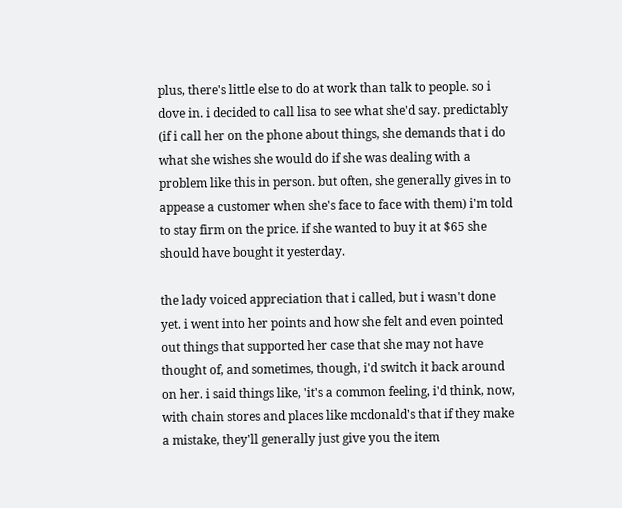plus, there's little else to do at work than talk to people. so i dove in. i decided to call lisa to see what she'd say. predictably (if i call her on the phone about things, she demands that i do what she wishes she would do if she was dealing with a problem like this in person. but often, she generally gives in to appease a customer when she's face to face with them) i'm told to stay firm on the price. if she wanted to buy it at $65 she should have bought it yesterday.

the lady voiced appreciation that i called, but i wasn't done yet. i went into her points and how she felt and even pointed out things that supported her case that she may not have thought of, and sometimes, though, i'd switch it back around on her. i said things like, 'it's a common feeling, i'd think, now, with chain stores and places like mcdonald's that if they make a mistake, they'll generally just give you the item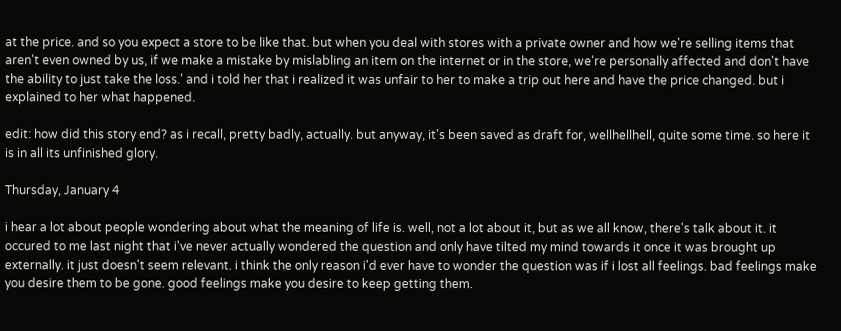at the price. and so you expect a store to be like that. but when you deal with stores with a private owner and how we're selling items that aren't even owned by us, if we make a mistake by mislabling an item on the internet or in the store, we're personally affected and don't have the ability to just take the loss.' and i told her that i realized it was unfair to her to make a trip out here and have the price changed. but i explained to her what happened.

edit: how did this story end? as i recall, pretty badly, actually. but anyway, it's been saved as draft for, wellhellhell, quite some time. so here it is in all its unfinished glory.

Thursday, January 4

i hear a lot about people wondering about what the meaning of life is. well, not a lot about it, but as we all know, there's talk about it. it occured to me last night that i've never actually wondered the question and only have tilted my mind towards it once it was brought up externally. it just doesn't seem relevant. i think the only reason i'd ever have to wonder the question was if i lost all feelings. bad feelings make you desire them to be gone. good feelings make you desire to keep getting them.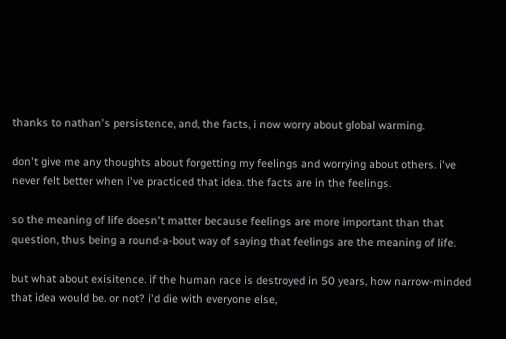thanks to nathan's persistence, and, the facts, i now worry about global warming.

don't give me any thoughts about forgetting my feelings and worrying about others. i've never felt better when i've practiced that idea. the facts are in the feelings.

so the meaning of life doesn't matter because feelings are more important than that question, thus being a round-a-bout way of saying that feelings are the meaning of life.

but what about exisitence. if the human race is destroyed in 50 years, how narrow-minded that idea would be. or not? i'd die with everyone else,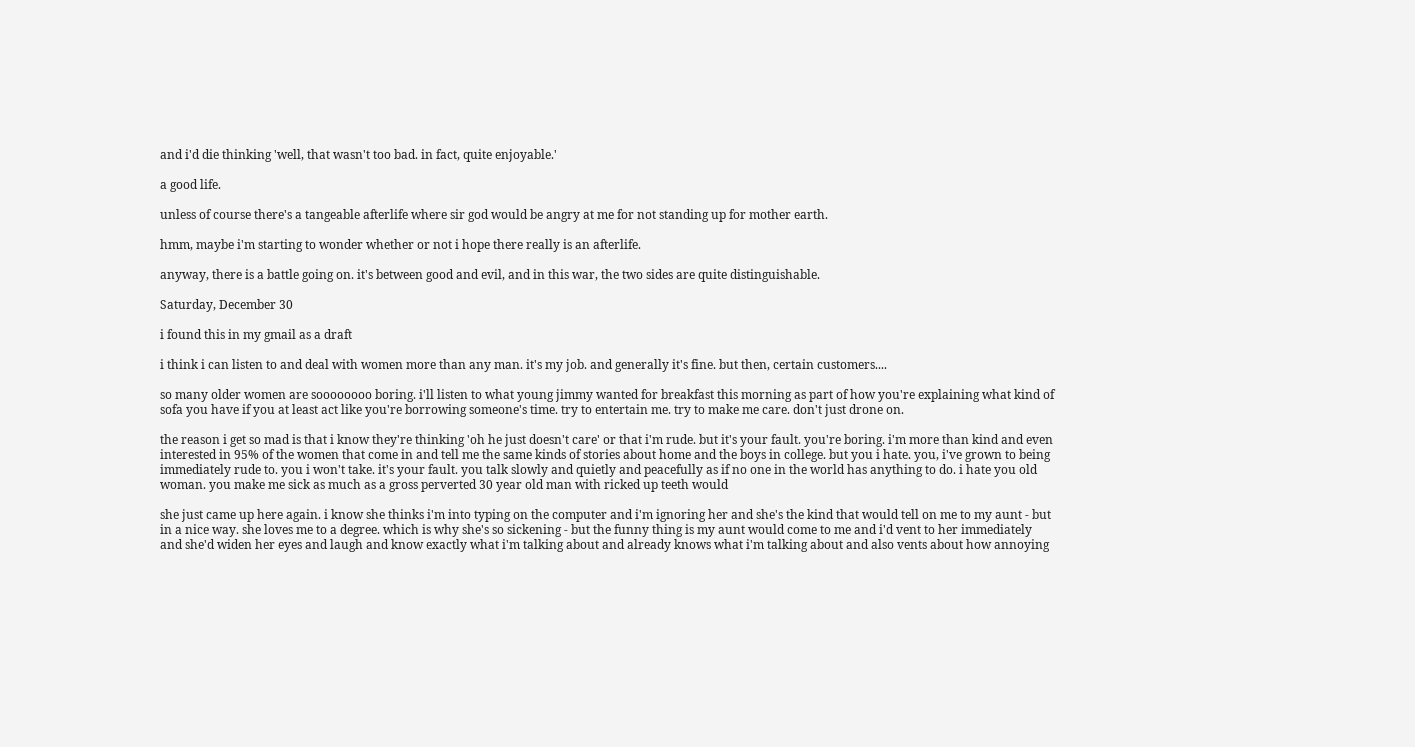and i'd die thinking 'well, that wasn't too bad. in fact, quite enjoyable.'

a good life.

unless of course there's a tangeable afterlife where sir god would be angry at me for not standing up for mother earth.

hmm, maybe i'm starting to wonder whether or not i hope there really is an afterlife.

anyway, there is a battle going on. it's between good and evil, and in this war, the two sides are quite distinguishable.

Saturday, December 30

i found this in my gmail as a draft

i think i can listen to and deal with women more than any man. it's my job. and generally it's fine. but then, certain customers....

so many older women are soooooooo boring. i'll listen to what young jimmy wanted for breakfast this morning as part of how you're explaining what kind of sofa you have if you at least act like you're borrowing someone's time. try to entertain me. try to make me care. don't just drone on.

the reason i get so mad is that i know they're thinking 'oh he just doesn't care' or that i'm rude. but it's your fault. you're boring. i'm more than kind and even interested in 95% of the women that come in and tell me the same kinds of stories about home and the boys in college. but you i hate. you, i've grown to being immediately rude to. you i won't take. it's your fault. you talk slowly and quietly and peacefully as if no one in the world has anything to do. i hate you old woman. you make me sick as much as a gross perverted 30 year old man with ricked up teeth would

she just came up here again. i know she thinks i'm into typing on the computer and i'm ignoring her and she's the kind that would tell on me to my aunt - but in a nice way. she loves me to a degree. which is why she's so sickening - but the funny thing is my aunt would come to me and i'd vent to her immediately and she'd widen her eyes and laugh and know exactly what i'm talking about and already knows what i'm talking about and also vents about how annoying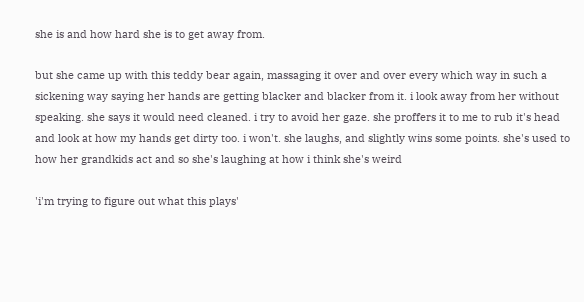she is and how hard she is to get away from.

but she came up with this teddy bear again, massaging it over and over every which way in such a sickening way saying her hands are getting blacker and blacker from it. i look away from her without speaking. she says it would need cleaned. i try to avoid her gaze. she proffers it to me to rub it's head and look at how my hands get dirty too. i won't. she laughs, and slightly wins some points. she's used to how her grandkids act and so she's laughing at how i think she's weird

'i'm trying to figure out what this plays'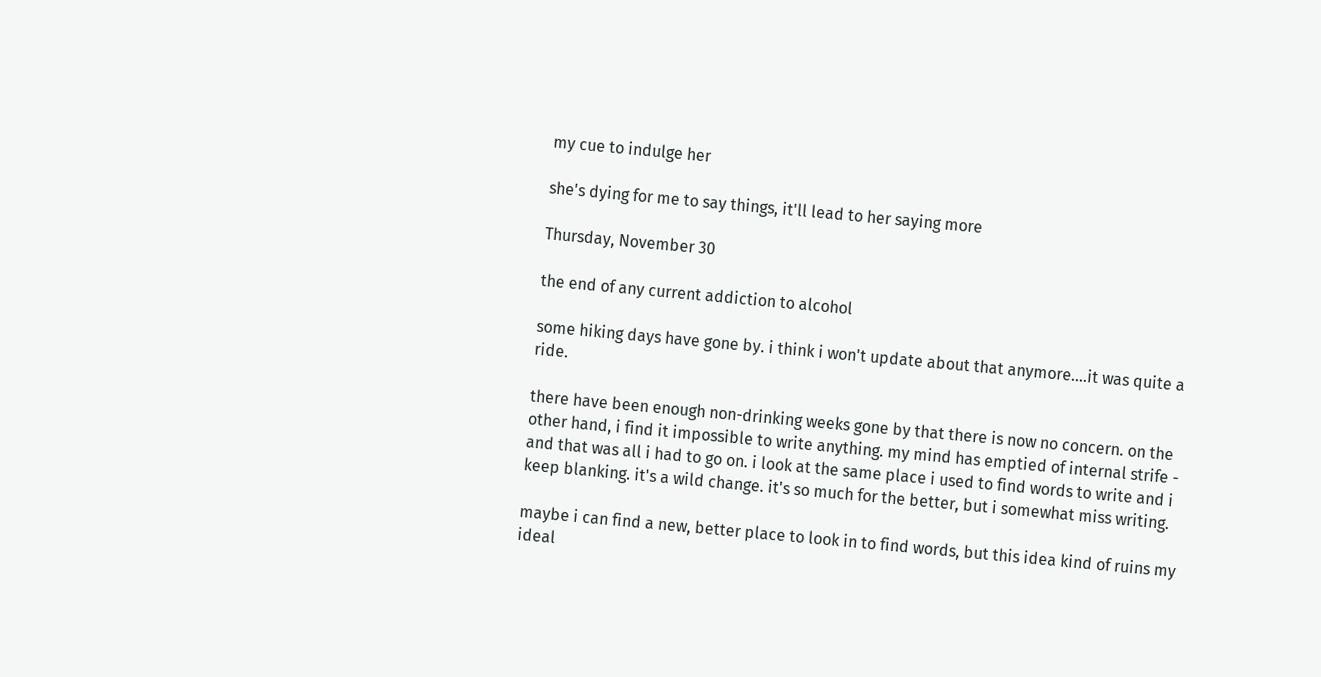my cue to indulge her

she's dying for me to say things, it'll lead to her saying more

Thursday, November 30

the end of any current addiction to alcohol

some hiking days have gone by. i think i won't update about that anymore....it was quite a ride.

there have been enough non-drinking weeks gone by that there is now no concern. on the other hand, i find it impossible to write anything. my mind has emptied of internal strife - and that was all i had to go on. i look at the same place i used to find words to write and i keep blanking. it's a wild change. it's so much for the better, but i somewhat miss writing.

maybe i can find a new, better place to look in to find words, but this idea kind of ruins my ideal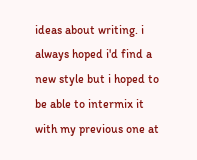ideas about writing. i always hoped i'd find a new style but i hoped to be able to intermix it with my previous one at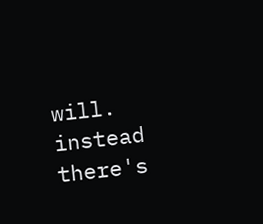will. instead there's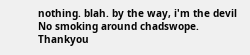nothing. blah. by the way, i'm the devil
No smoking around chadswope. Thankyou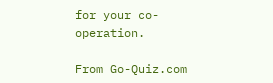for your co-operation.

From Go-Quiz.com